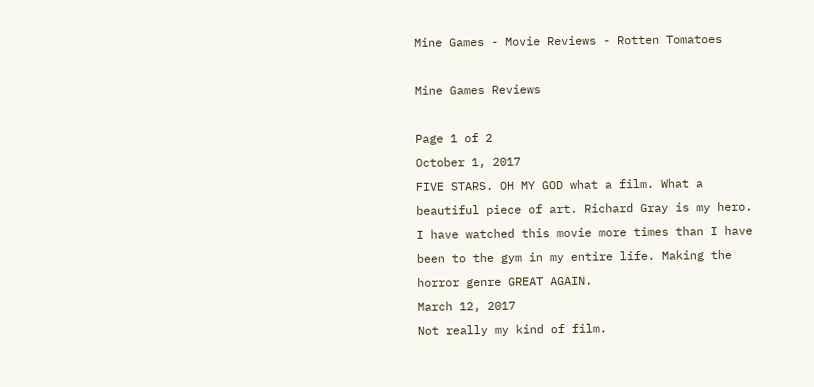Mine Games - Movie Reviews - Rotten Tomatoes

Mine Games Reviews

Page 1 of 2
October 1, 2017
FIVE STARS. OH MY GOD what a film. What a beautiful piece of art. Richard Gray is my hero. I have watched this movie more times than I have been to the gym in my entire life. Making the horror genre GREAT AGAIN.
March 12, 2017
Not really my kind of film.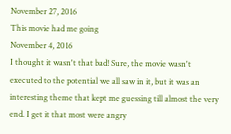November 27, 2016
This movie had me going
November 4, 2016
I thought it wasn't that bad! Sure, the movie wasn't executed to the potential we all saw in it, but it was an interesting theme that kept me guessing till almost the very end. I get it that most were angry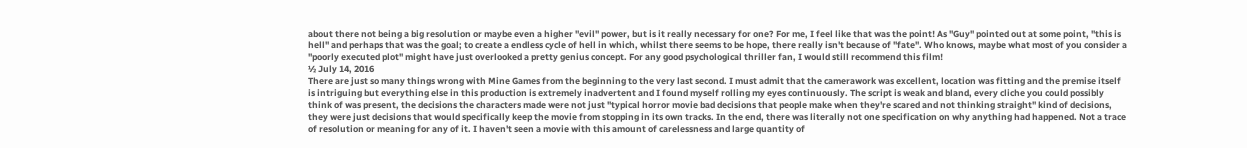about there not being a big resolution or maybe even a higher "evil" power, but is it really necessary for one? For me, I feel like that was the point! As "Guy" pointed out at some point, "this is hell" and perhaps that was the goal; to create a endless cycle of hell in which, whilst there seems to be hope, there really isn't because of "fate". Who knows, maybe what most of you consider a "poorly executed plot" might have just overlooked a pretty genius concept. For any good psychological thriller fan, I would still recommend this film!
½ July 14, 2016
There are just so many things wrong with Mine Games from the beginning to the very last second. I must admit that the camerawork was excellent, location was fitting and the premise itself is intriguing but everything else in this production is extremely inadvertent and I found myself rolling my eyes continuously. The script is weak and bland, every cliche you could possibly think of was present, the decisions the characters made were not just "typical horror movie bad decisions that people make when they're scared and not thinking straight" kind of decisions, they were just decisions that would specifically keep the movie from stopping in its own tracks. In the end, there was literally not one specification on why anything had happened. Not a trace of resolution or meaning for any of it. I haven't seen a movie with this amount of carelessness and large quantity of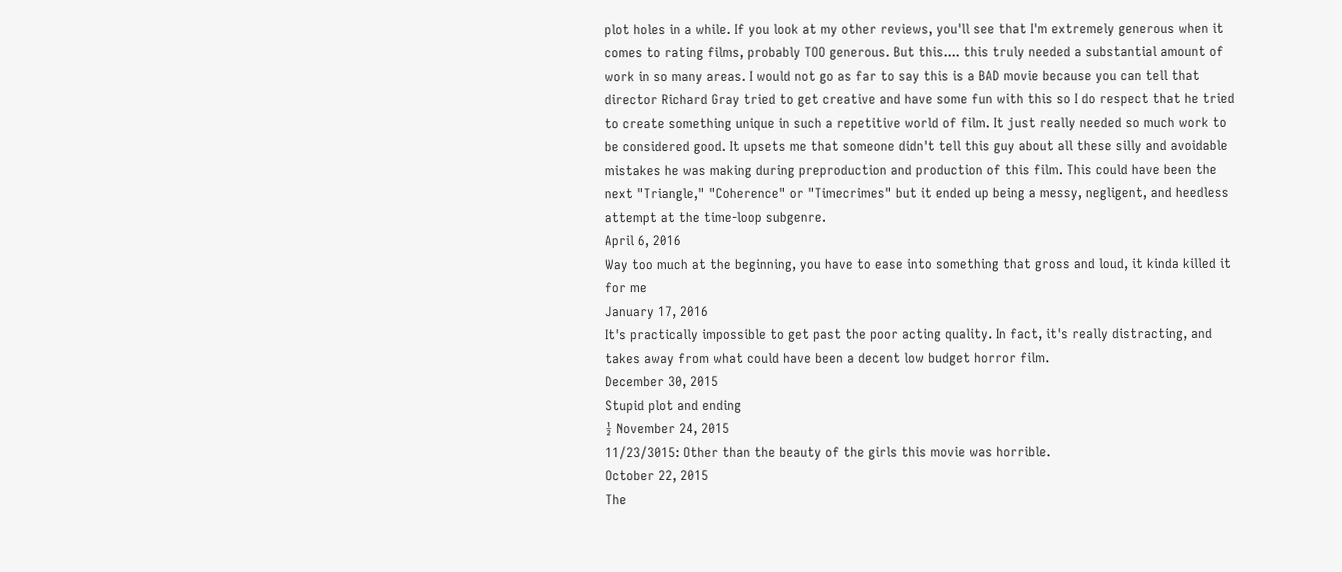plot holes in a while. If you look at my other reviews, you'll see that I'm extremely generous when it comes to rating films, probably TOO generous. But this.... this truly needed a substantial amount of work in so many areas. I would not go as far to say this is a BAD movie because you can tell that director Richard Gray tried to get creative and have some fun with this so I do respect that he tried to create something unique in such a repetitive world of film. It just really needed so much work to be considered good. It upsets me that someone didn't tell this guy about all these silly and avoidable mistakes he was making during preproduction and production of this film. This could have been the next "Triangle," "Coherence" or "Timecrimes" but it ended up being a messy, negligent, and heedless attempt at the time-loop subgenre.
April 6, 2016
Way too much at the beginning, you have to ease into something that gross and loud, it kinda killed it for me
January 17, 2016
It's practically impossible to get past the poor acting quality. In fact, it's really distracting, and takes away from what could have been a decent low budget horror film.
December 30, 2015
Stupid plot and ending
½ November 24, 2015
11/23/3015: Other than the beauty of the girls this movie was horrible.
October 22, 2015
The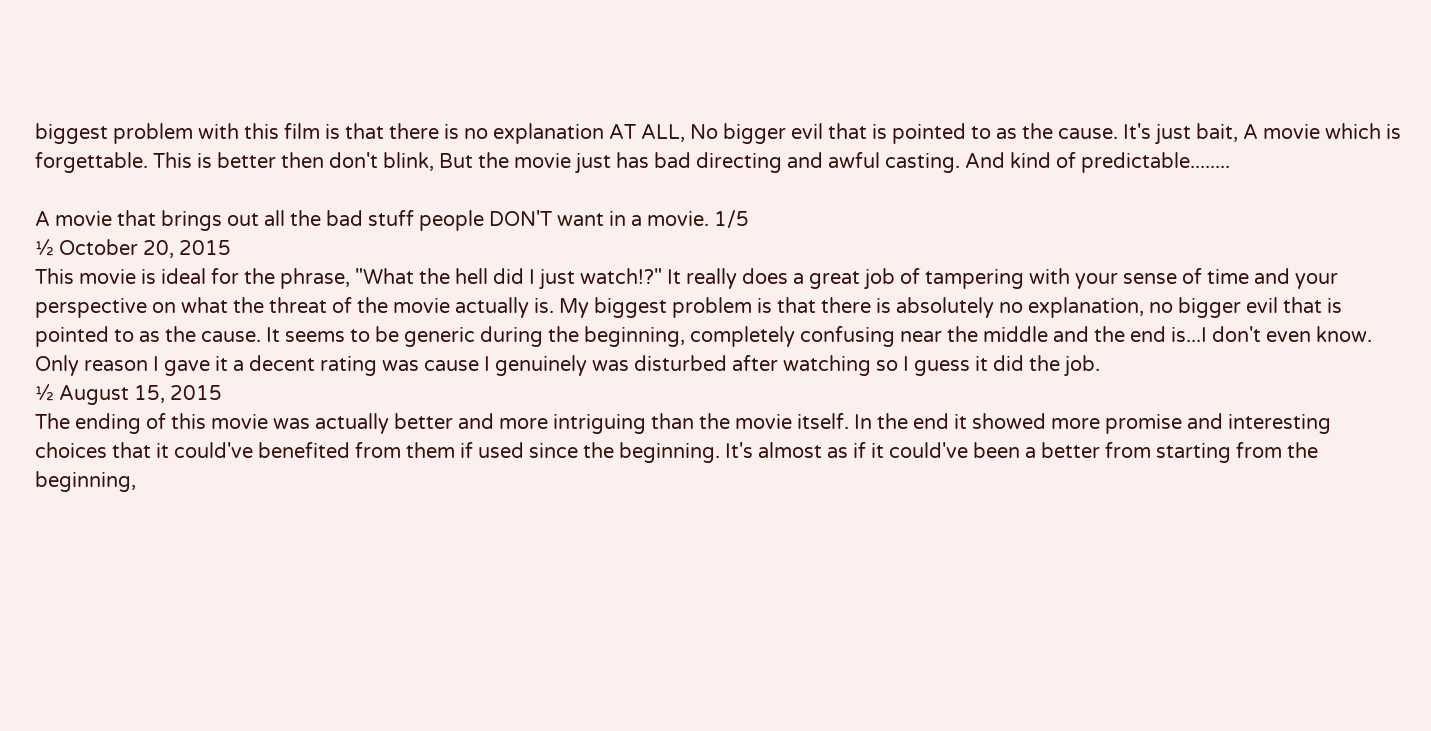biggest problem with this film is that there is no explanation AT ALL, No bigger evil that is pointed to as the cause. It's just bait, A movie which is forgettable. This is better then don't blink, But the movie just has bad directing and awful casting. And kind of predictable........

A movie that brings out all the bad stuff people DON'T want in a movie. 1/5
½ October 20, 2015
This movie is ideal for the phrase, "What the hell did I just watch!?" It really does a great job of tampering with your sense of time and your perspective on what the threat of the movie actually is. My biggest problem is that there is absolutely no explanation, no bigger evil that is pointed to as the cause. It seems to be generic during the beginning, completely confusing near the middle and the end is...I don't even know. Only reason I gave it a decent rating was cause I genuinely was disturbed after watching so I guess it did the job.
½ August 15, 2015
The ending of this movie was actually better and more intriguing than the movie itself. In the end it showed more promise and interesting choices that it could've benefited from them if used since the beginning. It's almost as if it could've been a better from starting from the beginning,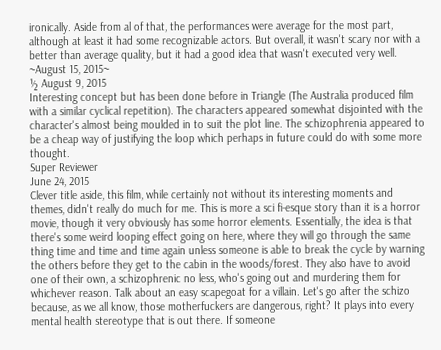ironically. Aside from al of that, the performances were average for the most part, although at least it had some recognizable actors. But overall, it wasn't scary nor with a better than average quality, but it had a good idea that wasn't executed very well.
~August 15, 2015~
½ August 9, 2015
Interesting concept but has been done before in Triangle (The Australia produced film with a similar cyclical repetition). The characters appeared somewhat disjointed with the character's almost being moulded in to suit the plot line. The schizophrenia appeared to be a cheap way of justifying the loop which perhaps in future could do with some more thought.
Super Reviewer
June 24, 2015
Clever title aside, this film, while certainly not without its interesting moments and themes, didn't really do much for me. This is more a sci fi-esque story than it is a horror movie, though it very obviously has some horror elements. Essentially, the idea is that there's some weird looping effect going on here, where they will go through the same thing time and time and time again unless someone is able to break the cycle by warning the others before they get to the cabin in the woods/forest. They also have to avoid one of their own, a schizophrenic no less, who's going out and murdering them for whichever reason. Talk about an easy scapegoat for a villain. Let's go after the schizo because, as we all know, those motherfuckers are dangerous, right? It plays into every mental health stereotype that is out there. If someone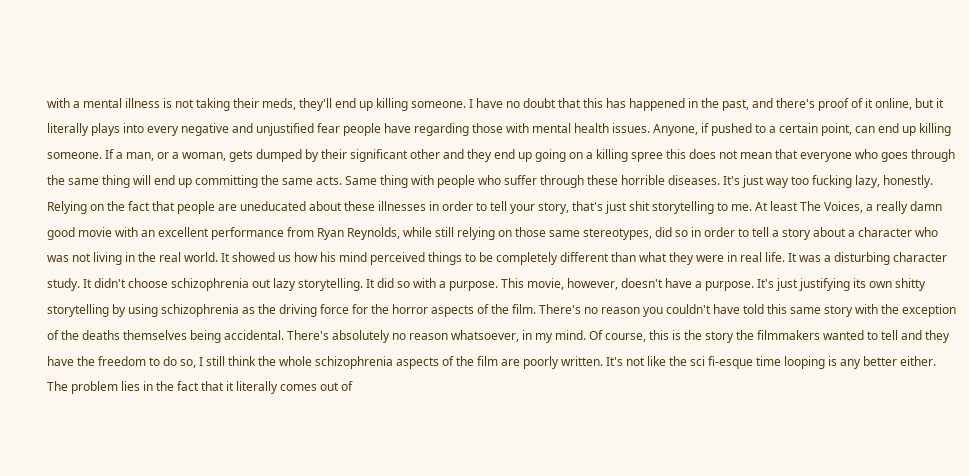with a mental illness is not taking their meds, they'll end up killing someone. I have no doubt that this has happened in the past, and there's proof of it online, but it literally plays into every negative and unjustified fear people have regarding those with mental health issues. Anyone, if pushed to a certain point, can end up killing someone. If a man, or a woman, gets dumped by their significant other and they end up going on a killing spree this does not mean that everyone who goes through the same thing will end up committing the same acts. Same thing with people who suffer through these horrible diseases. It's just way too fucking lazy, honestly. Relying on the fact that people are uneducated about these illnesses in order to tell your story, that's just shit storytelling to me. At least The Voices, a really damn good movie with an excellent performance from Ryan Reynolds, while still relying on those same stereotypes, did so in order to tell a story about a character who was not living in the real world. It showed us how his mind perceived things to be completely different than what they were in real life. It was a disturbing character study. It didn't choose schizophrenia out lazy storytelling. It did so with a purpose. This movie, however, doesn't have a purpose. It's just justifying its own shitty storytelling by using schizophrenia as the driving force for the horror aspects of the film. There's no reason you couldn't have told this same story with the exception of the deaths themselves being accidental. There's absolutely no reason whatsoever, in my mind. Of course, this is the story the filmmakers wanted to tell and they have the freedom to do so, I still think the whole schizophrenia aspects of the film are poorly written. It's not like the sci fi-esque time looping is any better either. The problem lies in the fact that it literally comes out of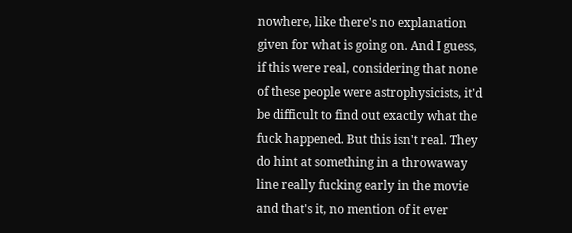nowhere, like there's no explanation given for what is going on. And I guess, if this were real, considering that none of these people were astrophysicists, it'd be difficult to find out exactly what the fuck happened. But this isn't real. They do hint at something in a throwaway line really fucking early in the movie and that's it, no mention of it ever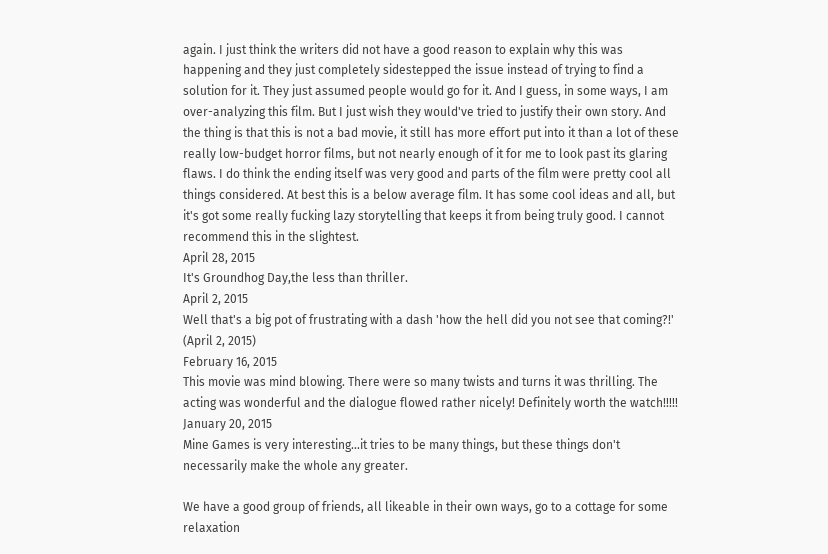again. I just think the writers did not have a good reason to explain why this was happening and they just completely sidestepped the issue instead of trying to find a solution for it. They just assumed people would go for it. And I guess, in some ways, I am over-analyzing this film. But I just wish they would've tried to justify their own story. And the thing is that this is not a bad movie, it still has more effort put into it than a lot of these really low-budget horror films, but not nearly enough of it for me to look past its glaring flaws. I do think the ending itself was very good and parts of the film were pretty cool all things considered. At best this is a below average film. It has some cool ideas and all, but it's got some really fucking lazy storytelling that keeps it from being truly good. I cannot recommend this in the slightest.
April 28, 2015
It's Groundhog Day,the less than thriller.
April 2, 2015
Well that's a big pot of frustrating with a dash 'how the hell did you not see that coming?!' (April 2, 2015)
February 16, 2015
This movie was mind blowing. There were so many twists and turns it was thrilling. The acting was wonderful and the dialogue flowed rather nicely! Definitely worth the watch!!!!!
January 20, 2015
Mine Games is very interesting...it tries to be many things, but these things don't necessarily make the whole any greater.

We have a good group of friends, all likeable in their own ways, go to a cottage for some relaxation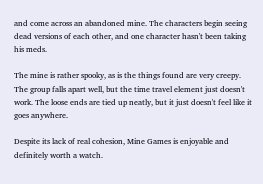and come across an abandoned mine. The characters begin seeing dead versions of each other, and one character hasn't been taking his meds.

The mine is rather spooky, as is the things found are very creepy. The group falls apart well, but the time travel element just doesn't work. The loose ends are tied up neatly, but it just doesn't feel like it goes anywhere.

Despite its lack of real cohesion, Mine Games is enjoyable and definitely worth a watch.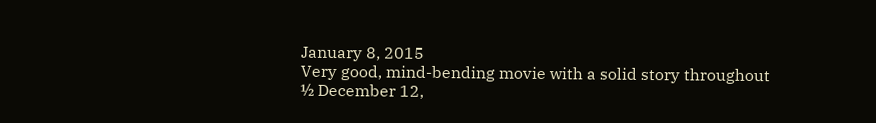January 8, 2015
Very good, mind-bending movie with a solid story throughout
½ December 12,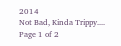2014
Not Bad, Kinda Trippy....
Page 1 of 2